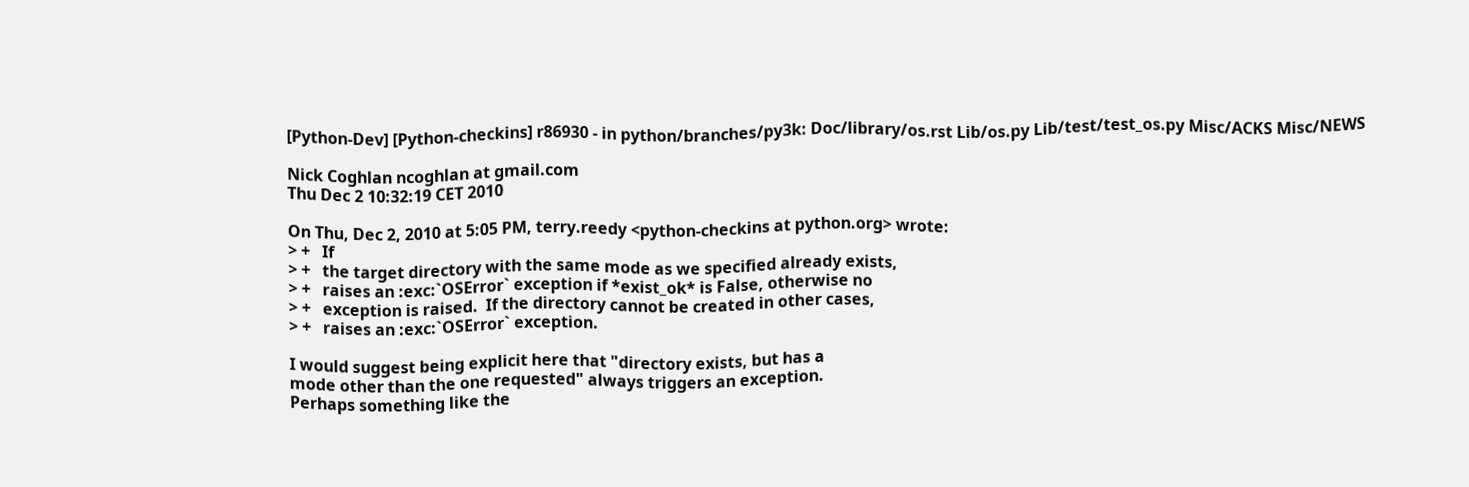[Python-Dev] [Python-checkins] r86930 - in python/branches/py3k: Doc/library/os.rst Lib/os.py Lib/test/test_os.py Misc/ACKS Misc/NEWS

Nick Coghlan ncoghlan at gmail.com
Thu Dec 2 10:32:19 CET 2010

On Thu, Dec 2, 2010 at 5:05 PM, terry.reedy <python-checkins at python.org> wrote:
> +   If
> +   the target directory with the same mode as we specified already exists,
> +   raises an :exc:`OSError` exception if *exist_ok* is False, otherwise no
> +   exception is raised.  If the directory cannot be created in other cases,
> +   raises an :exc:`OSError` exception.

I would suggest being explicit here that "directory exists, but has a
mode other than the one requested" always triggers an exception.
Perhaps something like the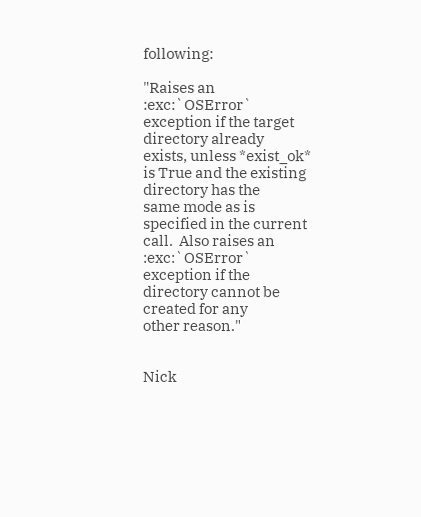following:

"Raises an :exc:`OSError` exception if the target directory already
exists, unless *exist_ok* is True and the existing directory has the
same mode as is specified in the current call.  Also raises an
:exc:`OSError` exception if the directory cannot be created for any
other reason."


Nick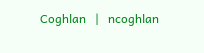Coghlan   |   ncoghlan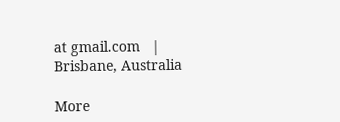at gmail.com   |   Brisbane, Australia

More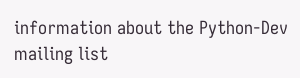information about the Python-Dev mailing list